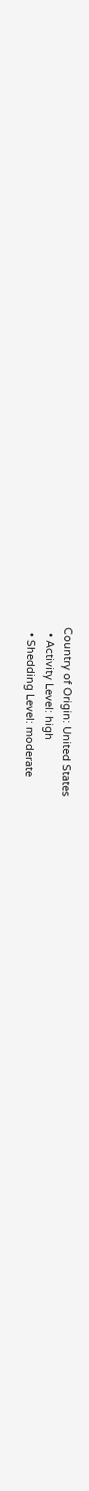Country of Origin: United States
  • Activity Level: high
  • Shedding Level: moderate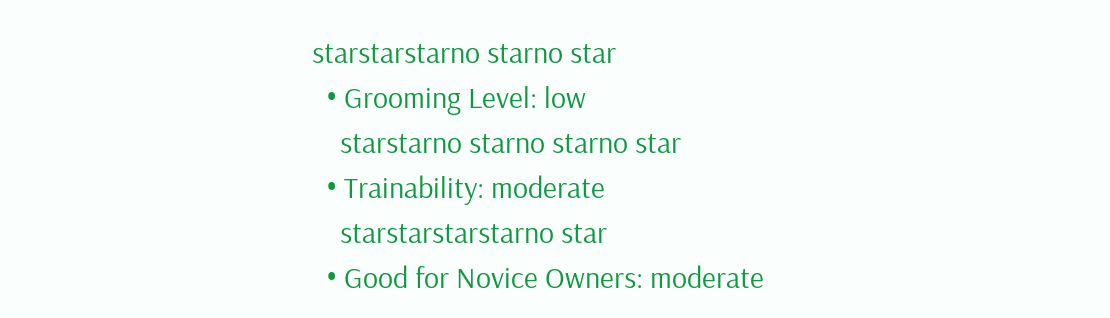starstarstarno starno star
  • Grooming Level: low
    starstarno starno starno star
  • Trainability: moderate
    starstarstarstarno star
  • Good for Novice Owners: moderate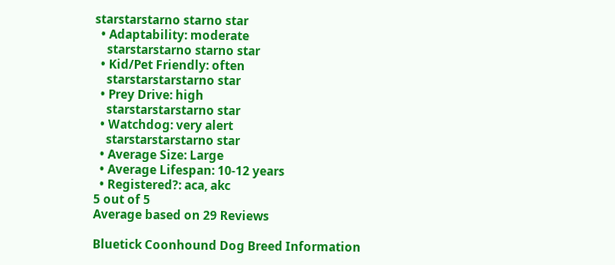starstarstarno starno star
  • Adaptability: moderate
    starstarstarno starno star
  • Kid/Pet Friendly: often
    starstarstarstarno star
  • Prey Drive: high
    starstarstarstarno star
  • Watchdog: very alert
    starstarstarstarno star
  • Average Size: Large
  • Average Lifespan: 10-12 years
  • Registered?: aca, akc
5 out of 5
Average based on 29 Reviews

Bluetick Coonhound Dog Breed Information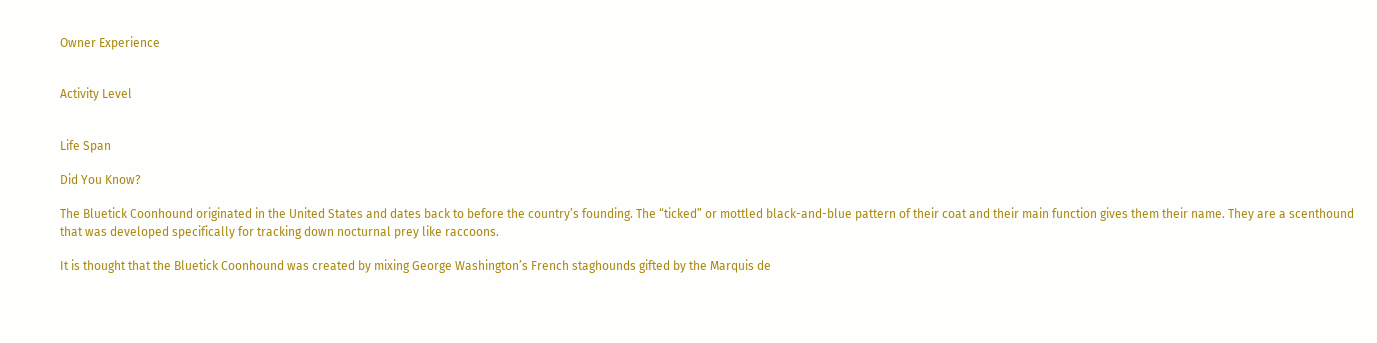Owner Experience


Activity Level


Life Span

Did You Know?

The Bluetick Coonhound originated in the United States and dates back to before the country’s founding. The “ticked” or mottled black-and-blue pattern of their coat and their main function gives them their name. They are a scenthound that was developed specifically for tracking down nocturnal prey like raccoons.

It is thought that the Bluetick Coonhound was created by mixing George Washington’s French staghounds gifted by the Marquis de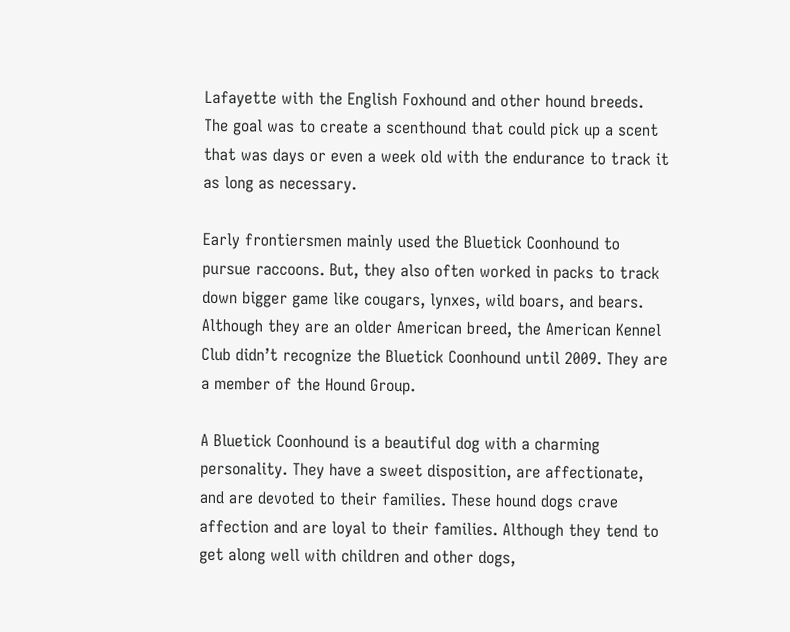Lafayette with the English Foxhound and other hound breeds. The goal was to create a scenthound that could pick up a scent that was days or even a week old with the endurance to track it as long as necessary.

Early frontiersmen mainly used the Bluetick Coonhound to pursue raccoons. But, they also often worked in packs to track down bigger game like cougars, lynxes, wild boars, and bears. Although they are an older American breed, the American Kennel Club didn’t recognize the Bluetick Coonhound until 2009. They are a member of the Hound Group.

A Bluetick Coonhound is a beautiful dog with a charming personality. They have a sweet disposition, are affectionate, and are devoted to their families. These hound dogs crave affection and are loyal to their families. Although they tend to get along well with children and other dogs,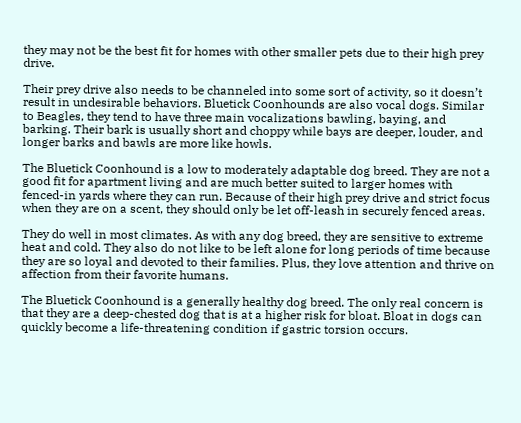they may not be the best fit for homes with other smaller pets due to their high prey drive.

Their prey drive also needs to be channeled into some sort of activity, so it doesn’t result in undesirable behaviors. Bluetick Coonhounds are also vocal dogs. Similar to Beagles, they tend to have three main vocalizations bawling, baying, and barking. Their bark is usually short and choppy while bays are deeper, louder, and longer barks and bawls are more like howls.

The Bluetick Coonhound is a low to moderately adaptable dog breed. They are not a good fit for apartment living and are much better suited to larger homes with fenced-in yards where they can run. Because of their high prey drive and strict focus when they are on a scent, they should only be let off-leash in securely fenced areas.

They do well in most climates. As with any dog breed, they are sensitive to extreme heat and cold. They also do not like to be left alone for long periods of time because they are so loyal and devoted to their families. Plus, they love attention and thrive on affection from their favorite humans.

The Bluetick Coonhound is a generally healthy dog breed. The only real concern is that they are a deep-chested dog that is at a higher risk for bloat. Bloat in dogs can quickly become a life-threatening condition if gastric torsion occurs.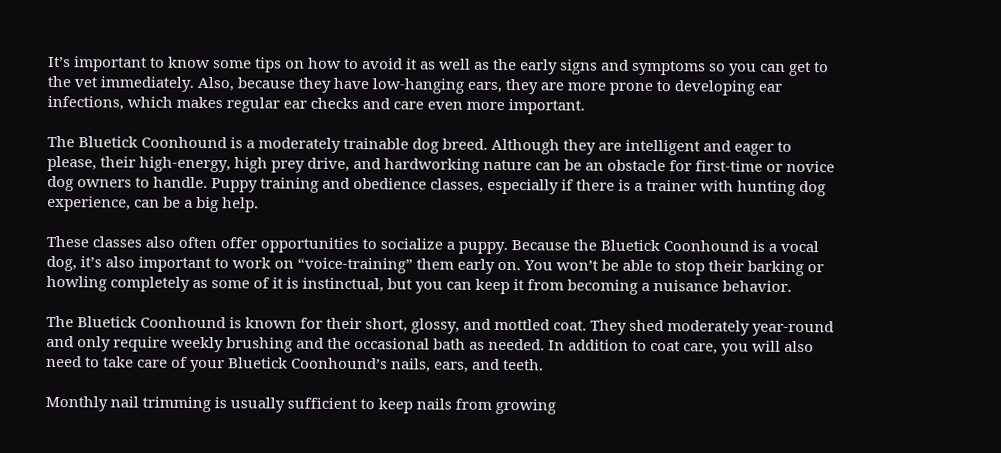It’s important to know some tips on how to avoid it as well as the early signs and symptoms so you can get to the vet immediately. Also, because they have low-hanging ears, they are more prone to developing ear infections, which makes regular ear checks and care even more important.

The Bluetick Coonhound is a moderately trainable dog breed. Although they are intelligent and eager to please, their high-energy, high prey drive, and hardworking nature can be an obstacle for first-time or novice dog owners to handle. Puppy training and obedience classes, especially if there is a trainer with hunting dog experience, can be a big help.

These classes also often offer opportunities to socialize a puppy. Because the Bluetick Coonhound is a vocal dog, it’s also important to work on “voice-training” them early on. You won’t be able to stop their barking or howling completely as some of it is instinctual, but you can keep it from becoming a nuisance behavior.

The Bluetick Coonhound is known for their short, glossy, and mottled coat. They shed moderately year-round and only require weekly brushing and the occasional bath as needed. In addition to coat care, you will also need to take care of your Bluetick Coonhound’s nails, ears, and teeth.

Monthly nail trimming is usually sufficient to keep nails from growing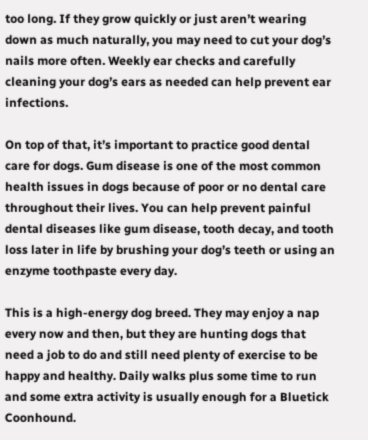too long. If they grow quickly or just aren’t wearing down as much naturally, you may need to cut your dog’s nails more often. Weekly ear checks and carefully cleaning your dog’s ears as needed can help prevent ear infections.

On top of that, it’s important to practice good dental care for dogs. Gum disease is one of the most common health issues in dogs because of poor or no dental care throughout their lives. You can help prevent painful dental diseases like gum disease, tooth decay, and tooth loss later in life by brushing your dog’s teeth or using an enzyme toothpaste every day.

This is a high-energy dog breed. They may enjoy a nap every now and then, but they are hunting dogs that need a job to do and still need plenty of exercise to be happy and healthy. Daily walks plus some time to run and some extra activity is usually enough for a Bluetick Coonhound.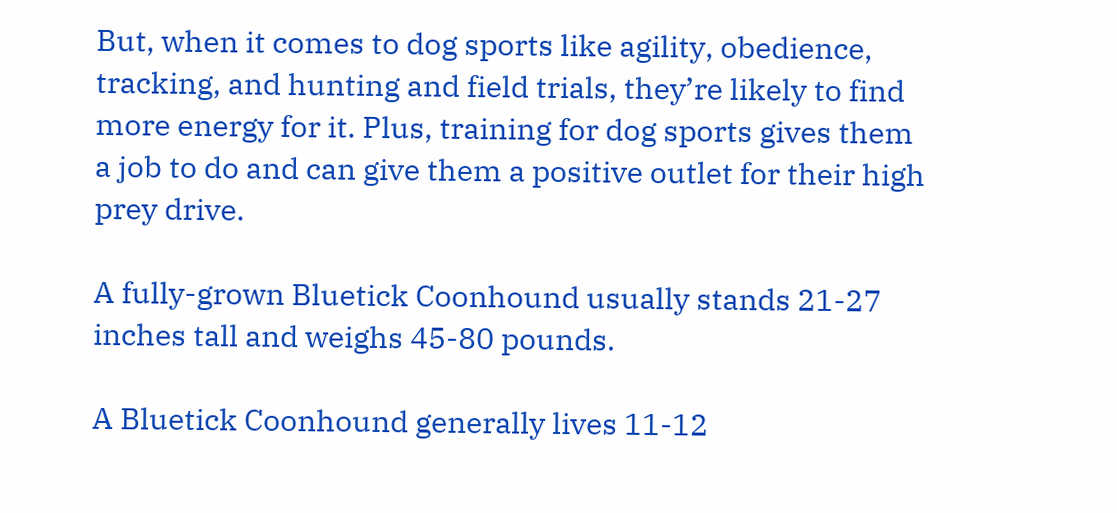But, when it comes to dog sports like agility, obedience, tracking, and hunting and field trials, they’re likely to find more energy for it. Plus, training for dog sports gives them a job to do and can give them a positive outlet for their high prey drive.

A fully-grown Bluetick Coonhound usually stands 21-27 inches tall and weighs 45-80 pounds.

A Bluetick Coonhound generally lives 11-12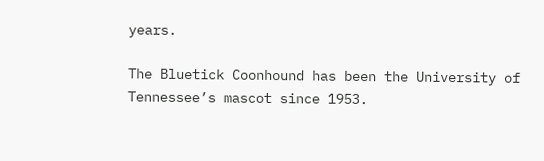years.

The Bluetick Coonhound has been the University of Tennessee’s mascot since 1953.